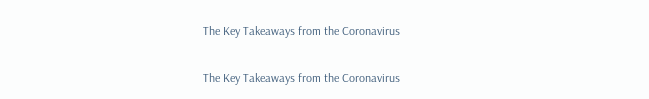The Key Takeaways from the Coronavirus

The Key Takeaways from the Coronavirus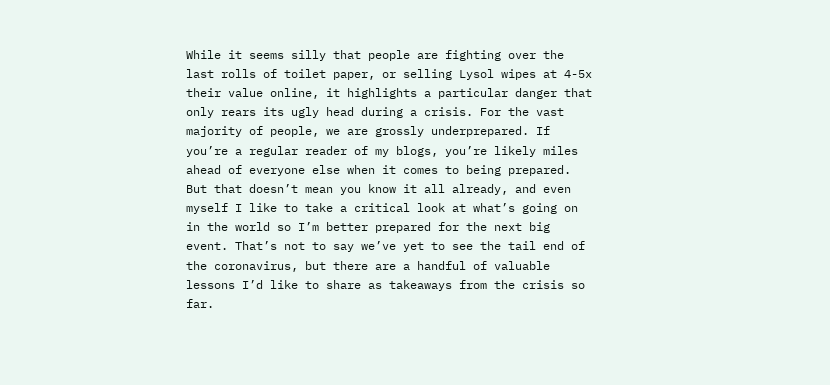While it seems silly that people are fighting over the last rolls of toilet paper, or selling Lysol wipes at 4-5x their value online, it highlights a particular danger that only rears its ugly head during a crisis. For the vast majority of people, we are grossly underprepared. If you’re a regular reader of my blogs, you’re likely miles ahead of everyone else when it comes to being prepared. But that doesn’t mean you know it all already, and even myself I like to take a critical look at what’s going on in the world so I’m better prepared for the next big event. That’s not to say we’ve yet to see the tail end of the coronavirus, but there are a handful of valuable lessons I’d like to share as takeaways from the crisis so far.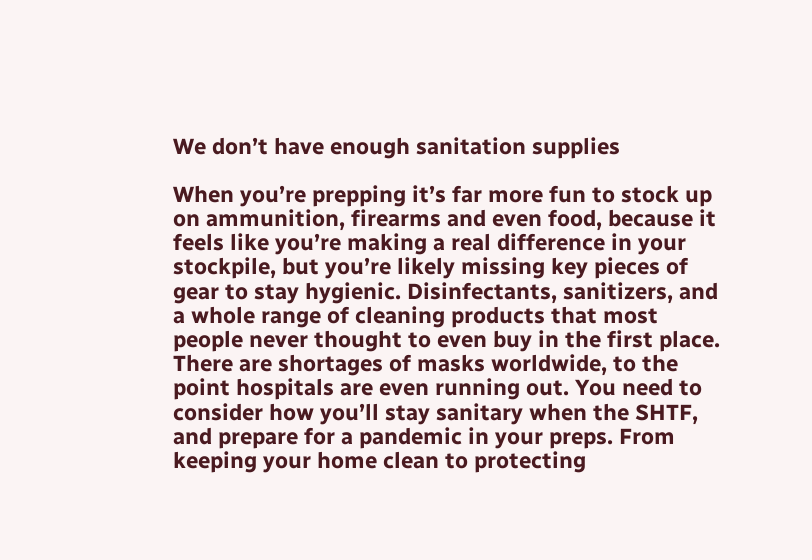We don’t have enough sanitation supplies

When you’re prepping it’s far more fun to stock up on ammunition, firearms and even food, because it feels like you’re making a real difference in your stockpile, but you’re likely missing key pieces of gear to stay hygienic. Disinfectants, sanitizers, and a whole range of cleaning products that most people never thought to even buy in the first place. There are shortages of masks worldwide, to the point hospitals are even running out. You need to consider how you’ll stay sanitary when the SHTF, and prepare for a pandemic in your preps. From keeping your home clean to protecting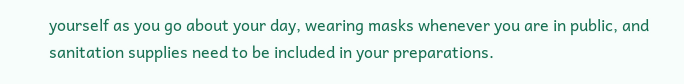yourself as you go about your day, wearing masks whenever you are in public, and sanitation supplies need to be included in your preparations.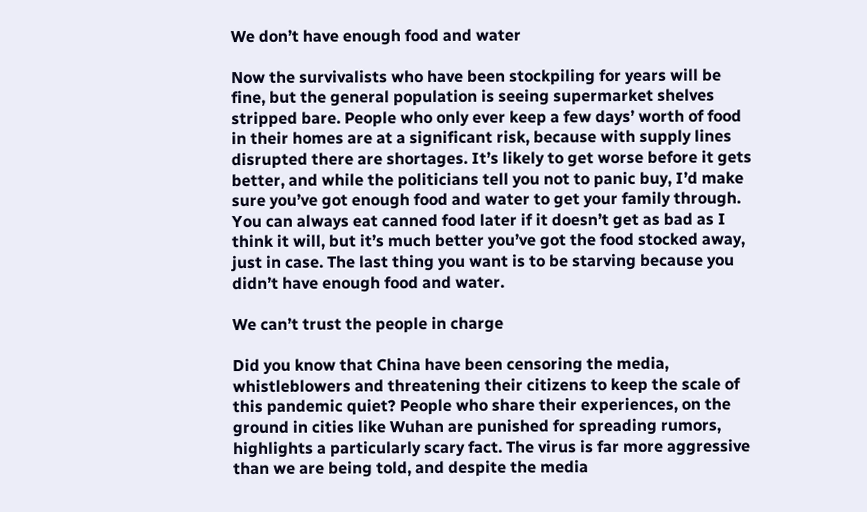We don’t have enough food and water

Now the survivalists who have been stockpiling for years will be fine, but the general population is seeing supermarket shelves stripped bare. People who only ever keep a few days’ worth of food in their homes are at a significant risk, because with supply lines disrupted there are shortages. It’s likely to get worse before it gets better, and while the politicians tell you not to panic buy, I’d make sure you’ve got enough food and water to get your family through. You can always eat canned food later if it doesn’t get as bad as I think it will, but it’s much better you’ve got the food stocked away, just in case. The last thing you want is to be starving because you didn’t have enough food and water.

We can’t trust the people in charge

Did you know that China have been censoring the media, whistleblowers and threatening their citizens to keep the scale of this pandemic quiet? People who share their experiences, on the ground in cities like Wuhan are punished for spreading rumors, highlights a particularly scary fact. The virus is far more aggressive than we are being told, and despite the media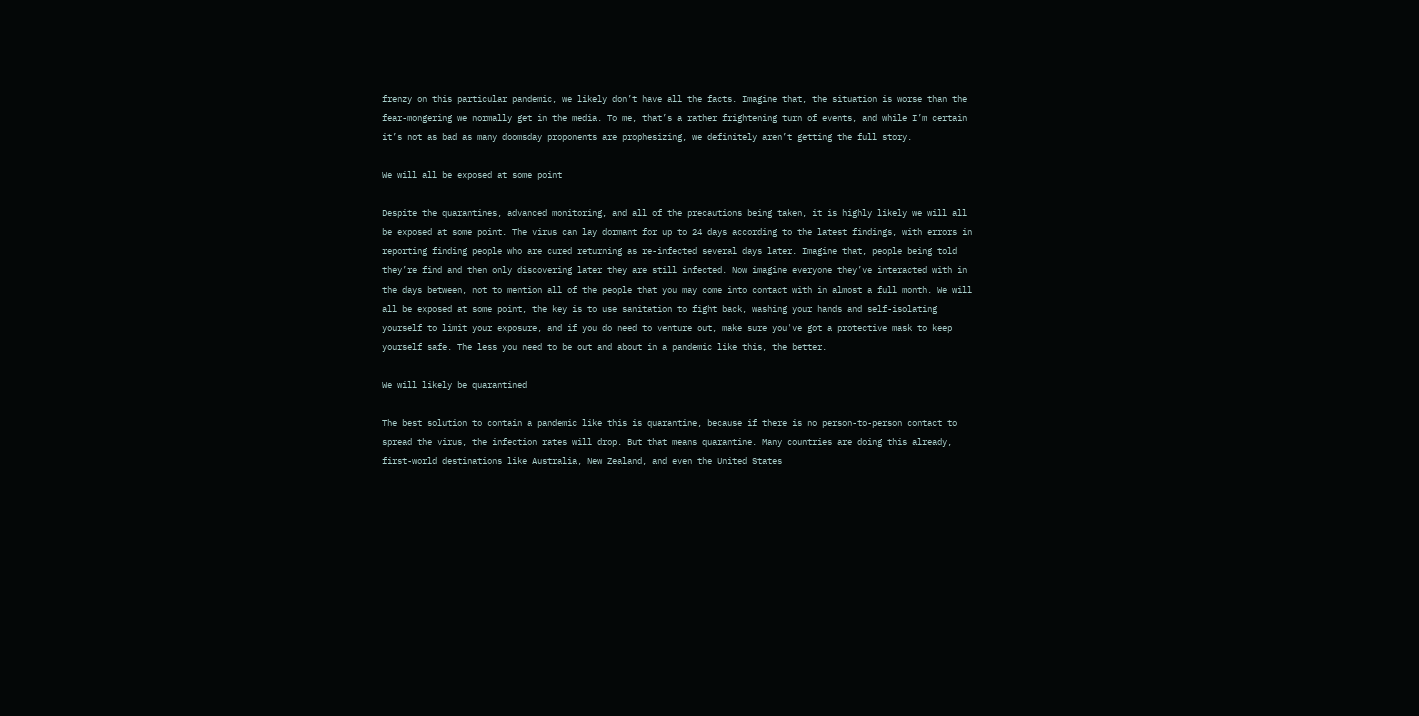frenzy on this particular pandemic, we likely don’t have all the facts. Imagine that, the situation is worse than the fear-mongering we normally get in the media. To me, that’s a rather frightening turn of events, and while I’m certain it’s not as bad as many doomsday proponents are prophesizing, we definitely aren’t getting the full story.

We will all be exposed at some point

Despite the quarantines, advanced monitoring, and all of the precautions being taken, it is highly likely we will all be exposed at some point. The virus can lay dormant for up to 24 days according to the latest findings, with errors in reporting finding people who are cured returning as re-infected several days later. Imagine that, people being told they’re find and then only discovering later they are still infected. Now imagine everyone they’ve interacted with in the days between, not to mention all of the people that you may come into contact with in almost a full month. We will all be exposed at some point, the key is to use sanitation to fight back, washing your hands and self-isolating yourself to limit your exposure, and if you do need to venture out, make sure you've got a protective mask to keep yourself safe. The less you need to be out and about in a pandemic like this, the better.

We will likely be quarantined

The best solution to contain a pandemic like this is quarantine, because if there is no person-to-person contact to spread the virus, the infection rates will drop. But that means quarantine. Many countries are doing this already, first-world destinations like Australia, New Zealand, and even the United States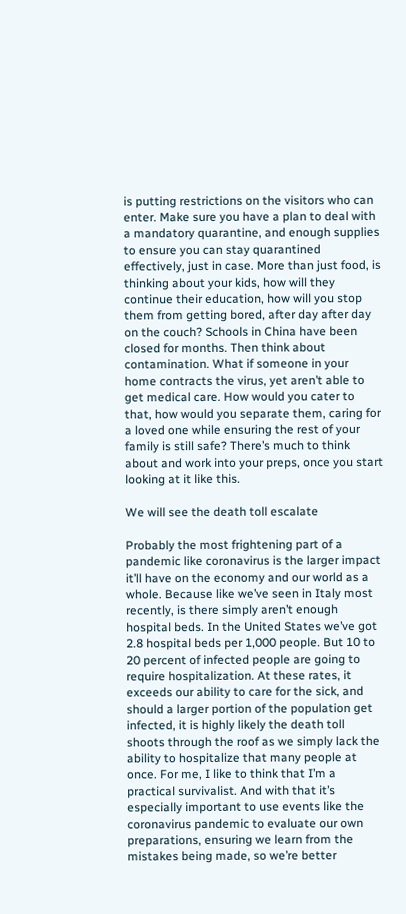is putting restrictions on the visitors who can enter. Make sure you have a plan to deal with a mandatory quarantine, and enough supplies to ensure you can stay quarantined effectively, just in case. More than just food, is thinking about your kids, how will they continue their education, how will you stop them from getting bored, after day after day on the couch? Schools in China have been closed for months. Then think about contamination. What if someone in your home contracts the virus, yet aren’t able to get medical care. How would you cater to that, how would you separate them, caring for a loved one while ensuring the rest of your family is still safe? There’s much to think about and work into your preps, once you start looking at it like this.

We will see the death toll escalate

Probably the most frightening part of a pandemic like coronavirus is the larger impact it’ll have on the economy and our world as a whole. Because like we’ve seen in Italy most recently, is there simply aren’t enough hospital beds. In the United States we’ve got 2.8 hospital beds per 1,000 people. But 10 to 20 percent of infected people are going to require hospitalization. At these rates, it exceeds our ability to care for the sick, and should a larger portion of the population get infected, it is highly likely the death toll shoots through the roof as we simply lack the ability to hospitalize that many people at once. For me, I like to think that I’m a practical survivalist. And with that it’s especially important to use events like the coronavirus pandemic to evaluate our own preparations, ensuring we learn from the mistakes being made, so we’re better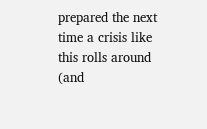prepared the next time a crisis like this rolls around (and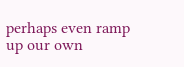perhaps even ramp up our own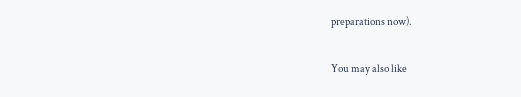preparations now).

You may also like